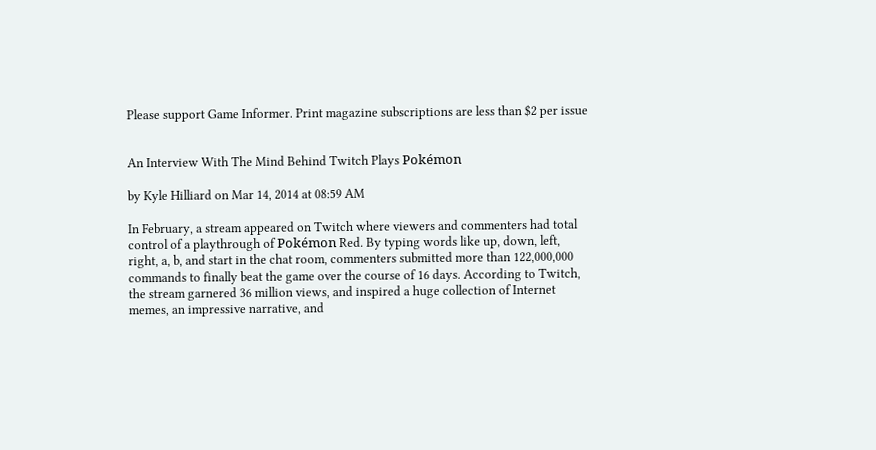Please support Game Informer. Print magazine subscriptions are less than $2 per issue


An Interview With The Mind Behind Twitch Plays Pokémon

by Kyle Hilliard on Mar 14, 2014 at 08:59 AM

In February, a stream appeared on Twitch where viewers and commenters had total control of a playthrough of Pokémon Red. By typing words like up, down, left, right, a, b, and start in the chat room, commenters submitted more than 122,000,000 commands to finally beat the game over the course of 16 days. According to Twitch, the stream garnered 36 million views, and inspired a huge collection of Internet memes, an impressive narrative, and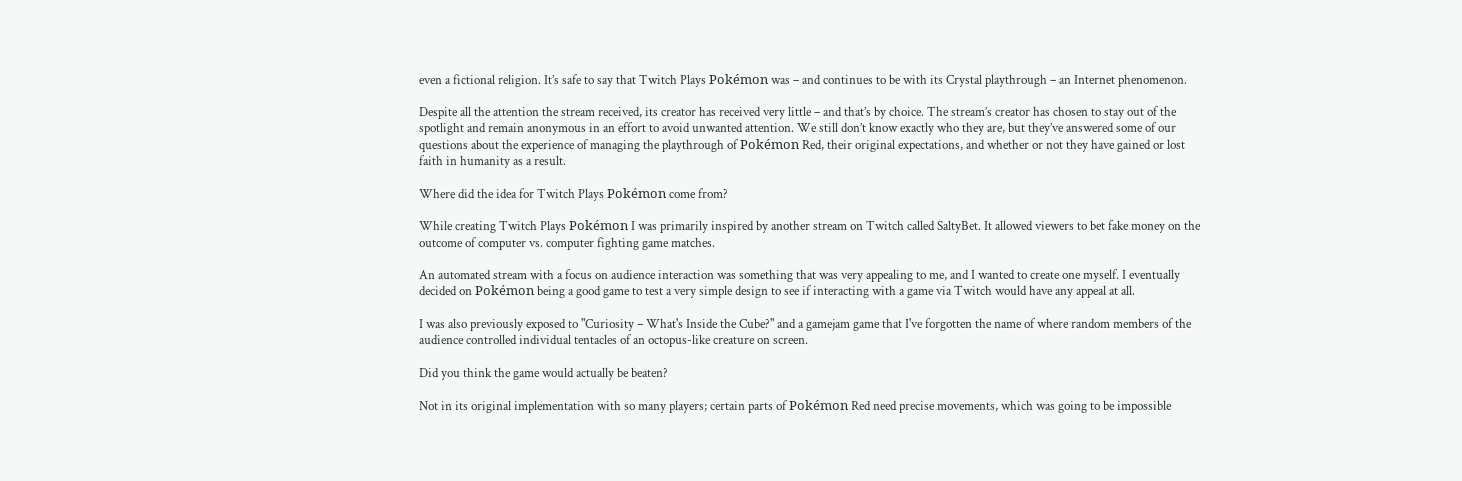even a fictional religion. It’s safe to say that Twitch Plays Pokémon was – and continues to be with its Crystal playthrough – an Internet phenomenon.

Despite all the attention the stream received, its creator has received very little – and that’s by choice. The stream’s creator has chosen to stay out of the spotlight and remain anonymous in an effort to avoid unwanted attention. We still don’t know exactly who they are, but they’ve answered some of our questions about the experience of managing the playthrough of Pokémon Red, their original expectations, and whether or not they have gained or lost faith in humanity as a result.

Where did the idea for Twitch Plays Pokémon come from?

While creating Twitch Plays Pokémon I was primarily inspired by another stream on Twitch called SaltyBet. It allowed viewers to bet fake money on the outcome of computer vs. computer fighting game matches.

An automated stream with a focus on audience interaction was something that was very appealing to me, and I wanted to create one myself. I eventually decided on Pokémon being a good game to test a very simple design to see if interacting with a game via Twitch would have any appeal at all.

I was also previously exposed to "Curiosity – What's Inside the Cube?" and a gamejam game that I've forgotten the name of where random members of the audience controlled individual tentacles of an octopus-like creature on screen.

Did you think the game would actually be beaten?

Not in its original implementation with so many players; certain parts of Pokémon Red need precise movements, which was going to be impossible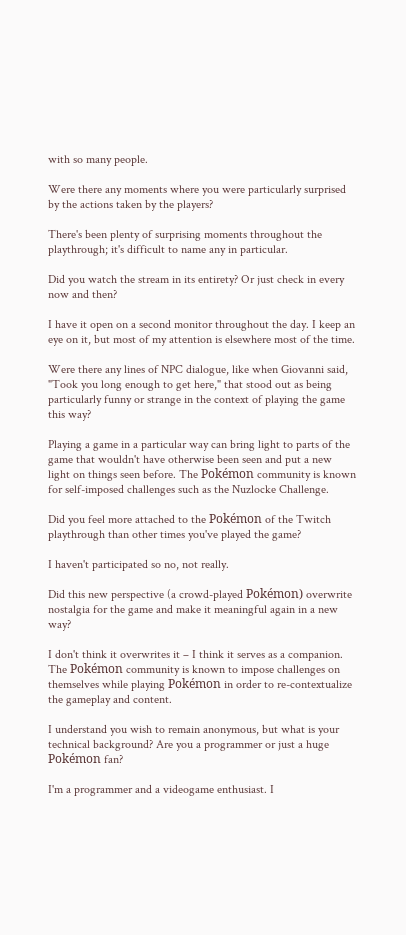with so many people.

Were there any moments where you were particularly surprised by the actions taken by the players?

There's been plenty of surprising moments throughout the playthrough; it's difficult to name any in particular.

Did you watch the stream in its entirety? Or just check in every now and then?

I have it open on a second monitor throughout the day. I keep an eye on it, but most of my attention is elsewhere most of the time.

Were there any lines of NPC dialogue, like when Giovanni said, "Took you long enough to get here," that stood out as being particularly funny or strange in the context of playing the game this way?

Playing a game in a particular way can bring light to parts of the game that wouldn't have otherwise been seen and put a new light on things seen before. The Pokémon community is known for self-imposed challenges such as the Nuzlocke Challenge.

Did you feel more attached to the Pokémon of the Twitch playthrough than other times you've played the game?

I haven't participated so no, not really.

Did this new perspective (a crowd-played Pokémon) overwrite nostalgia for the game and make it meaningful again in a new way?

I don't think it overwrites it – I think it serves as a companion. The Pokémon community is known to impose challenges on themselves while playing Pokémon in order to re-contextualize the gameplay and content.

I understand you wish to remain anonymous, but what is your technical background? Are you a programmer or just a huge Pokémon fan?

I'm a programmer and a videogame enthusiast. I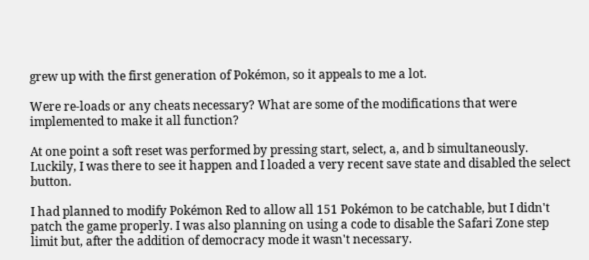grew up with the first generation of Pokémon, so it appeals to me a lot.

Were re-loads or any cheats necessary? What are some of the modifications that were implemented to make it all function?

At one point a soft reset was performed by pressing start, select, a, and b simultaneously. Luckily, I was there to see it happen and I loaded a very recent save state and disabled the select button.

I had planned to modify Pokémon Red to allow all 151 Pokémon to be catchable, but I didn't patch the game properly. I was also planning on using a code to disable the Safari Zone step limit but, after the addition of democracy mode it wasn't necessary.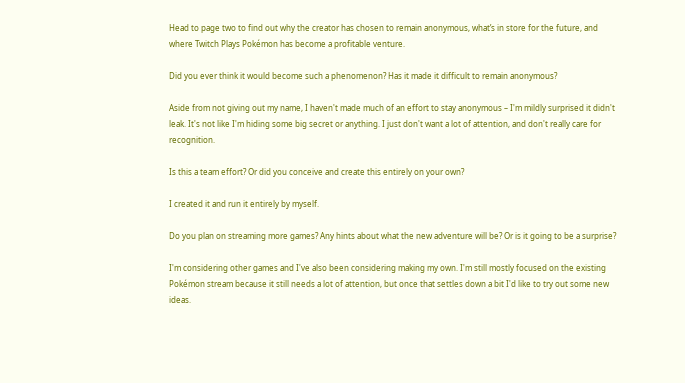Head to page two to find out why the creator has chosen to remain anonymous, what’s in store for the future, and where Twitch Plays Pokémon has become a profitable venture.

Did you ever think it would become such a phenomenon? Has it made it difficult to remain anonymous?

Aside from not giving out my name, I haven't made much of an effort to stay anonymous – I'm mildly surprised it didn't leak. It's not like I'm hiding some big secret or anything. I just don't want a lot of attention, and don't really care for recognition.

Is this a team effort? Or did you conceive and create this entirely on your own?

I created it and run it entirely by myself.

Do you plan on streaming more games? Any hints about what the new adventure will be? Or is it going to be a surprise?

I'm considering other games and I've also been considering making my own. I'm still mostly focused on the existing Pokémon stream because it still needs a lot of attention, but once that settles down a bit I'd like to try out some new ideas.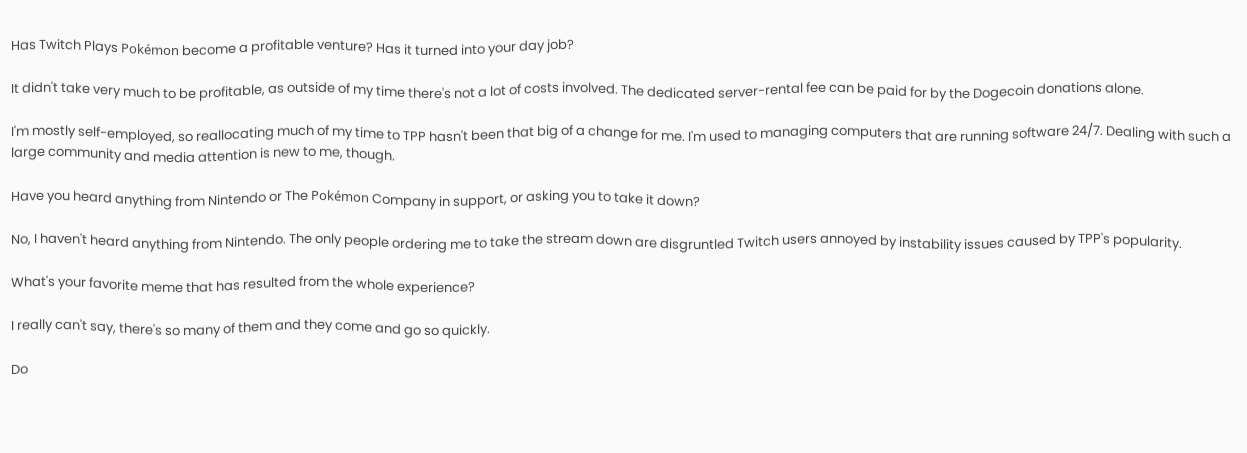Has Twitch Plays Pokémon become a profitable venture? Has it turned into your day job?

It didn't take very much to be profitable, as outside of my time there's not a lot of costs involved. The dedicated server-rental fee can be paid for by the Dogecoin donations alone.

I'm mostly self-employed, so reallocating much of my time to TPP hasn't been that big of a change for me. I'm used to managing computers that are running software 24/7. Dealing with such a large community and media attention is new to me, though.

Have you heard anything from Nintendo or The Pokémon Company in support, or asking you to take it down?

No, I haven't heard anything from Nintendo. The only people ordering me to take the stream down are disgruntled Twitch users annoyed by instability issues caused by TPP's popularity.

What's your favorite meme that has resulted from the whole experience?

I really can't say, there's so many of them and they come and go so quickly.

Do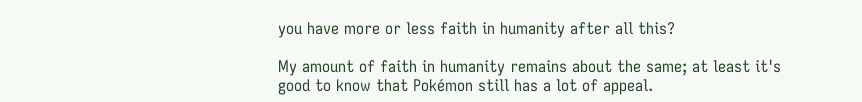you have more or less faith in humanity after all this?

My amount of faith in humanity remains about the same; at least it's good to know that Pokémon still has a lot of appeal.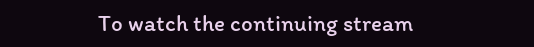To watch the continuing stream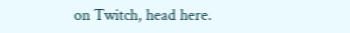on Twitch, head here.